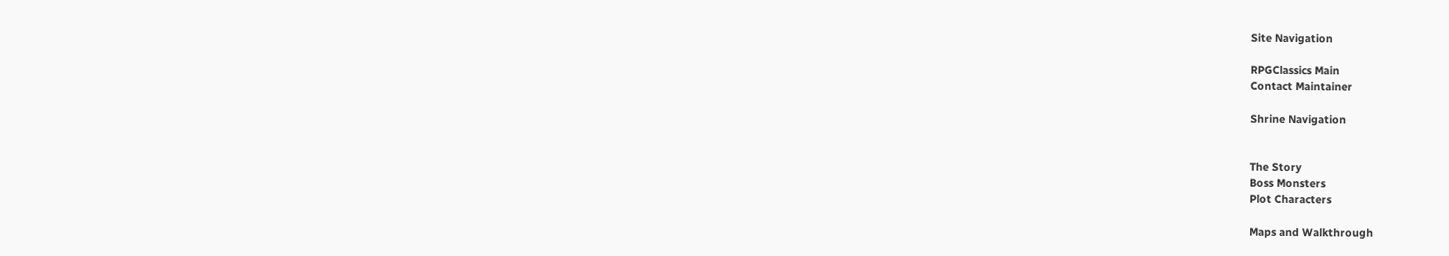Site Navigation

RPGClassics Main
Contact Maintainer

Shrine Navigation


The Story
Boss Monsters
Plot Characters

Maps and Walkthrough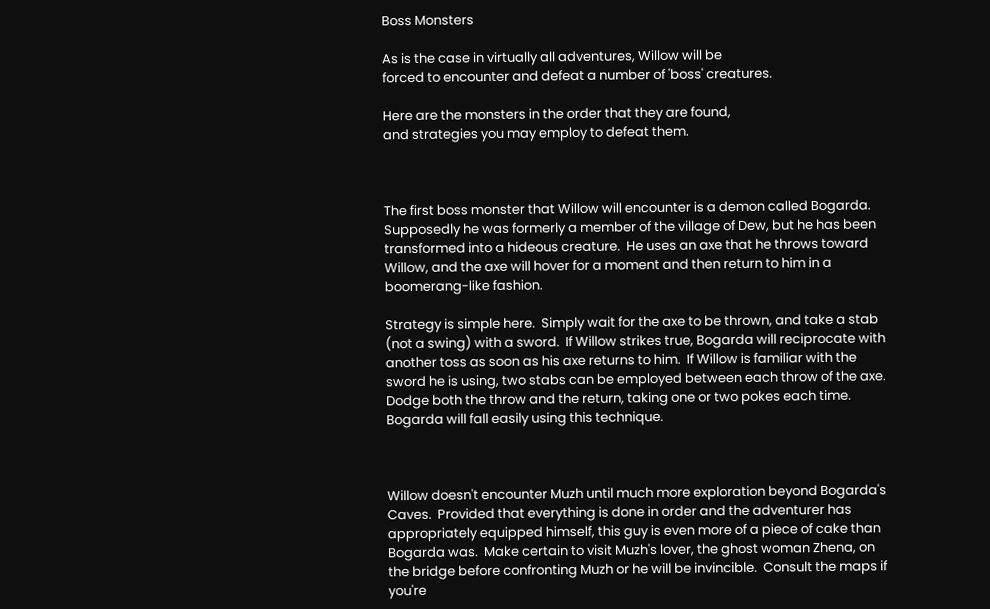Boss Monsters

As is the case in virtually all adventures, Willow will be
forced to encounter and defeat a number of 'boss' creatures.

Here are the monsters in the order that they are found,
and strategies you may employ to defeat them.



The first boss monster that Willow will encounter is a demon called Bogarda.  Supposedly he was formerly a member of the village of Dew, but he has been transformed into a hideous creature.  He uses an axe that he throws toward Willow, and the axe will hover for a moment and then return to him in a boomerang-like fashion.

Strategy is simple here.  Simply wait for the axe to be thrown, and take a stab (not a swing) with a sword.  If Willow strikes true, Bogarda will reciprocate with another toss as soon as his axe returns to him.  If Willow is familiar with the sword he is using, two stabs can be employed between each throw of the axe.  Dodge both the throw and the return, taking one or two pokes each time.  Bogarda will fall easily using this technique.



Willow doesn't encounter Muzh until much more exploration beyond Bogarda's Caves.  Provided that everything is done in order and the adventurer has appropriately equipped himself, this guy is even more of a piece of cake than Bogarda was.  Make certain to visit Muzh's lover, the ghost woman Zhena, on the bridge before confronting Muzh or he will be invincible.  Consult the maps if you're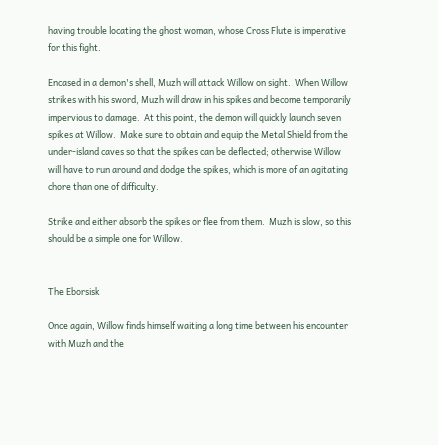having trouble locating the ghost woman, whose Cross Flute is imperative for this fight.

Encased in a demon's shell, Muzh will attack Willow on sight.  When Willow strikes with his sword, Muzh will draw in his spikes and become temporarily impervious to damage.  At this point, the demon will quickly launch seven spikes at Willow.  Make sure to obtain and equip the Metal Shield from the under-island caves so that the spikes can be deflected; otherwise Willow will have to run around and dodge the spikes, which is more of an agitating chore than one of difficulty.

Strike and either absorb the spikes or flee from them.  Muzh is slow, so this should be a simple one for Willow.


The Eborsisk

Once again, Willow finds himself waiting a long time between his encounter with Muzh and the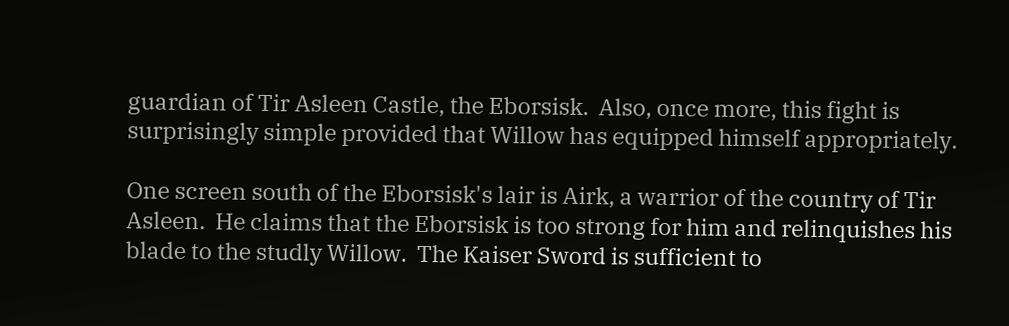guardian of Tir Asleen Castle, the Eborsisk.  Also, once more, this fight is surprisingly simple provided that Willow has equipped himself appropriately.

One screen south of the Eborsisk's lair is Airk, a warrior of the country of Tir Asleen.  He claims that the Eborsisk is too strong for him and relinquishes his blade to the studly Willow.  The Kaiser Sword is sufficient to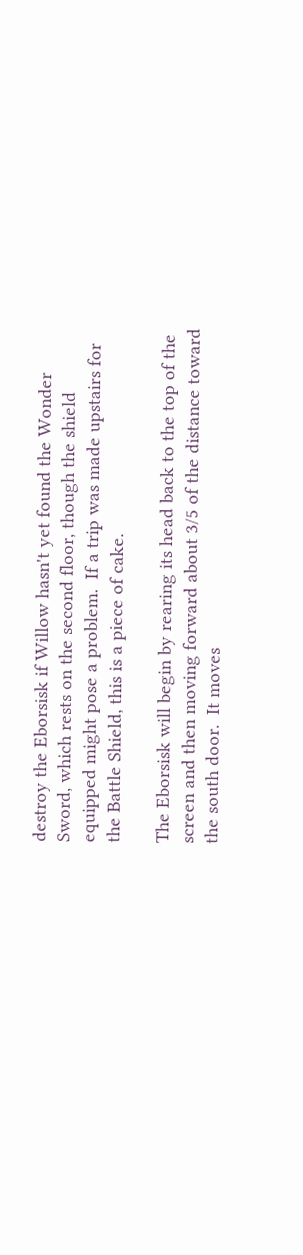destroy the Eborsisk if Willow hasn't yet found the Wonder Sword, which rests on the second floor, though the shield equipped might pose a problem.  If a trip was made upstairs for the Battle Shield, this is a piece of cake.

The Eborsisk will begin by rearing its head back to the top of the screen and then moving forward about 3/5 of the distance toward the south door.  It moves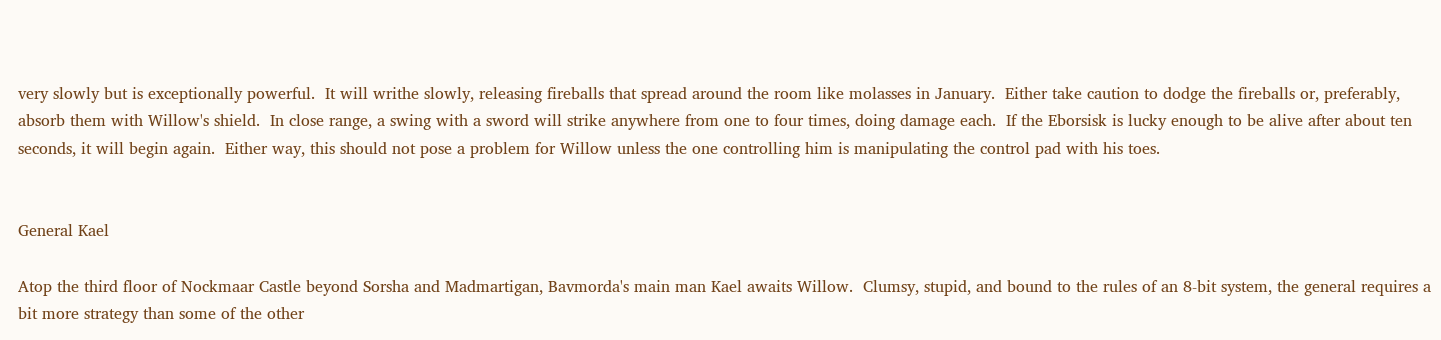very slowly but is exceptionally powerful.  It will writhe slowly, releasing fireballs that spread around the room like molasses in January.  Either take caution to dodge the fireballs or, preferably, absorb them with Willow's shield.  In close range, a swing with a sword will strike anywhere from one to four times, doing damage each.  If the Eborsisk is lucky enough to be alive after about ten seconds, it will begin again.  Either way, this should not pose a problem for Willow unless the one controlling him is manipulating the control pad with his toes.


General Kael

Atop the third floor of Nockmaar Castle beyond Sorsha and Madmartigan, Bavmorda's main man Kael awaits Willow.  Clumsy, stupid, and bound to the rules of an 8-bit system, the general requires a bit more strategy than some of the other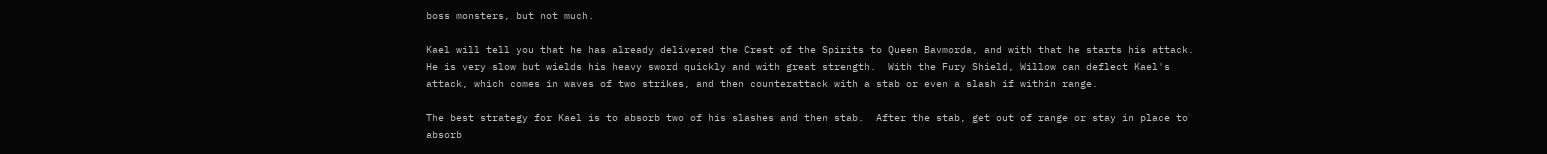boss monsters, but not much.

Kael will tell you that he has already delivered the Crest of the Spirits to Queen Bavmorda, and with that he starts his attack.  He is very slow but wields his heavy sword quickly and with great strength.  With the Fury Shield, Willow can deflect Kael's attack, which comes in waves of two strikes, and then counterattack with a stab or even a slash if within range.

The best strategy for Kael is to absorb two of his slashes and then stab.  After the stab, get out of range or stay in place to absorb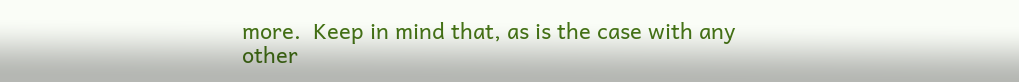more.  Keep in mind that, as is the case with any other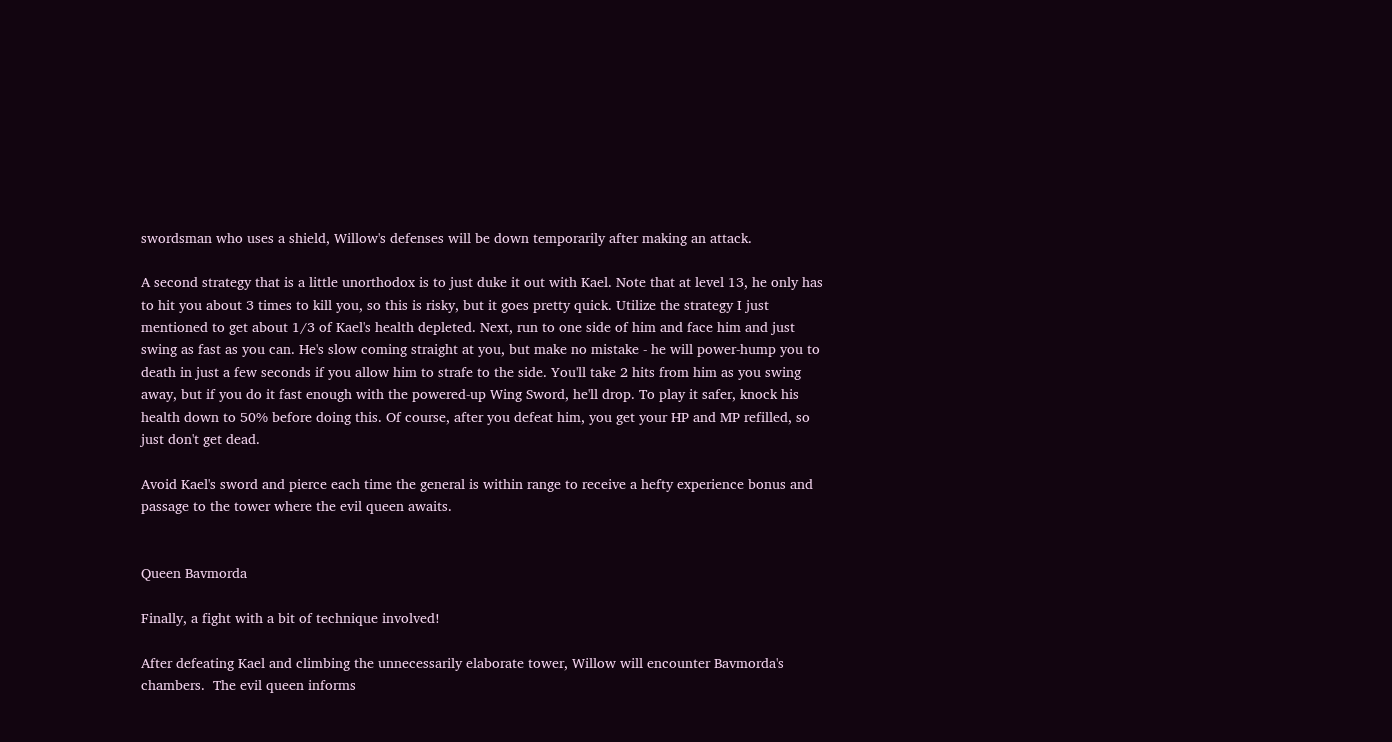swordsman who uses a shield, Willow's defenses will be down temporarily after making an attack.

A second strategy that is a little unorthodox is to just duke it out with Kael. Note that at level 13, he only has to hit you about 3 times to kill you, so this is risky, but it goes pretty quick. Utilize the strategy I just mentioned to get about 1/3 of Kael's health depleted. Next, run to one side of him and face him and just swing as fast as you can. He's slow coming straight at you, but make no mistake - he will power-hump you to death in just a few seconds if you allow him to strafe to the side. You'll take 2 hits from him as you swing away, but if you do it fast enough with the powered-up Wing Sword, he'll drop. To play it safer, knock his health down to 50% before doing this. Of course, after you defeat him, you get your HP and MP refilled, so just don't get dead.

Avoid Kael's sword and pierce each time the general is within range to receive a hefty experience bonus and passage to the tower where the evil queen awaits.


Queen Bavmorda

Finally, a fight with a bit of technique involved!

After defeating Kael and climbing the unnecessarily elaborate tower, Willow will encounter Bavmorda's chambers.  The evil queen informs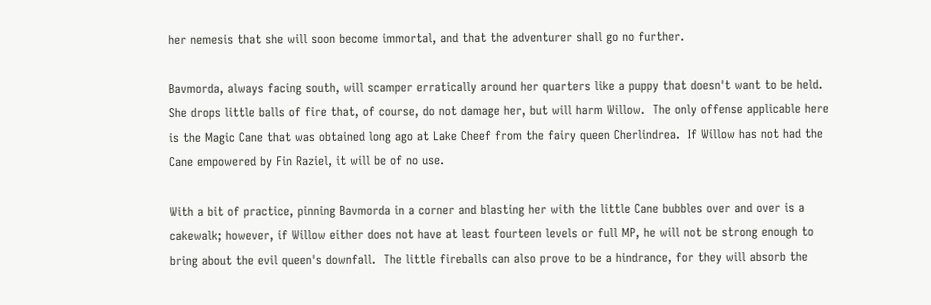her nemesis that she will soon become immortal, and that the adventurer shall go no further.

Bavmorda, always facing south, will scamper erratically around her quarters like a puppy that doesn't want to be held.  She drops little balls of fire that, of course, do not damage her, but will harm Willow.  The only offense applicable here is the Magic Cane that was obtained long ago at Lake Cheef from the fairy queen Cherlindrea.  If Willow has not had the Cane empowered by Fin Raziel, it will be of no use.

With a bit of practice, pinning Bavmorda in a corner and blasting her with the little Cane bubbles over and over is a cakewalk; however, if Willow either does not have at least fourteen levels or full MP, he will not be strong enough to bring about the evil queen's downfall.  The little fireballs can also prove to be a hindrance, for they will absorb the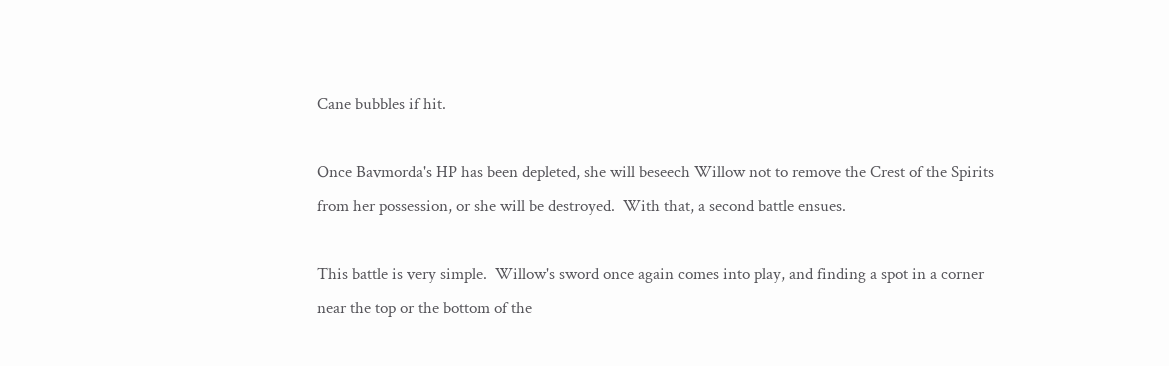Cane bubbles if hit.

Once Bavmorda's HP has been depleted, she will beseech Willow not to remove the Crest of the Spirits from her possession, or she will be destroyed.  With that, a second battle ensues.

This battle is very simple.  Willow's sword once again comes into play, and finding a spot in a corner near the top or the bottom of the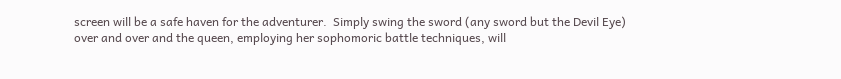screen will be a safe haven for the adventurer.  Simply swing the sword (any sword but the Devil Eye) over and over and the queen, employing her sophomoric battle techniques, will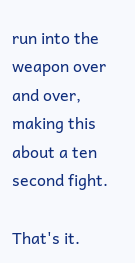run into the weapon over and over, making this about a ten second fight.

That's it.